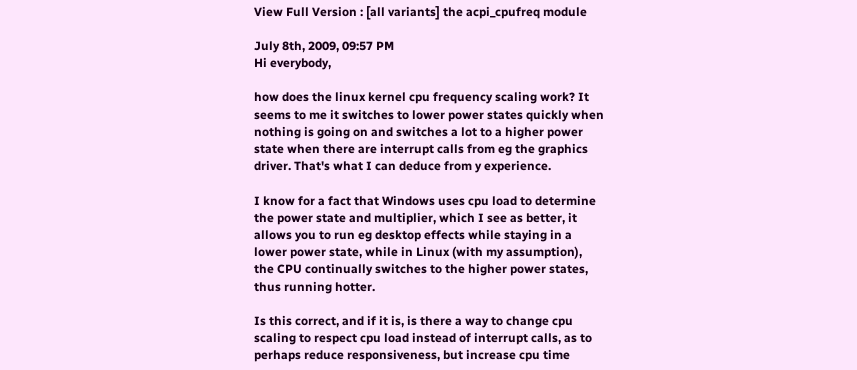View Full Version : [all variants] the acpi_cpufreq module

July 8th, 2009, 09:57 PM
Hi everybody,

how does the linux kernel cpu frequency scaling work? It seems to me it switches to lower power states quickly when nothing is going on and switches a lot to a higher power state when there are interrupt calls from eg the graphics driver. That's what I can deduce from y experience.

I know for a fact that Windows uses cpu load to determine the power state and multiplier, which I see as better, it allows you to run eg desktop effects while staying in a lower power state, while in Linux (with my assumption), the CPU continually switches to the higher power states, thus running hotter.

Is this correct, and if it is, is there a way to change cpu scaling to respect cpu load instead of interrupt calls, as to perhaps reduce responsiveness, but increase cpu time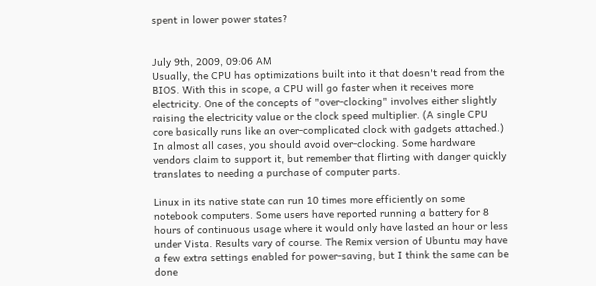spent in lower power states?


July 9th, 2009, 09:06 AM
Usually, the CPU has optimizations built into it that doesn't read from the BIOS. With this in scope, a CPU will go faster when it receives more electricity. One of the concepts of "over-clocking" involves either slightly raising the electricity value or the clock speed multiplier. (A single CPU core basically runs like an over-complicated clock with gadgets attached.) In almost all cases, you should avoid over-clocking. Some hardware vendors claim to support it, but remember that flirting with danger quickly translates to needing a purchase of computer parts.

Linux in its native state can run 10 times more efficiently on some notebook computers. Some users have reported running a battery for 8 hours of continuous usage where it would only have lasted an hour or less under Vista. Results vary of course. The Remix version of Ubuntu may have a few extra settings enabled for power-saving, but I think the same can be done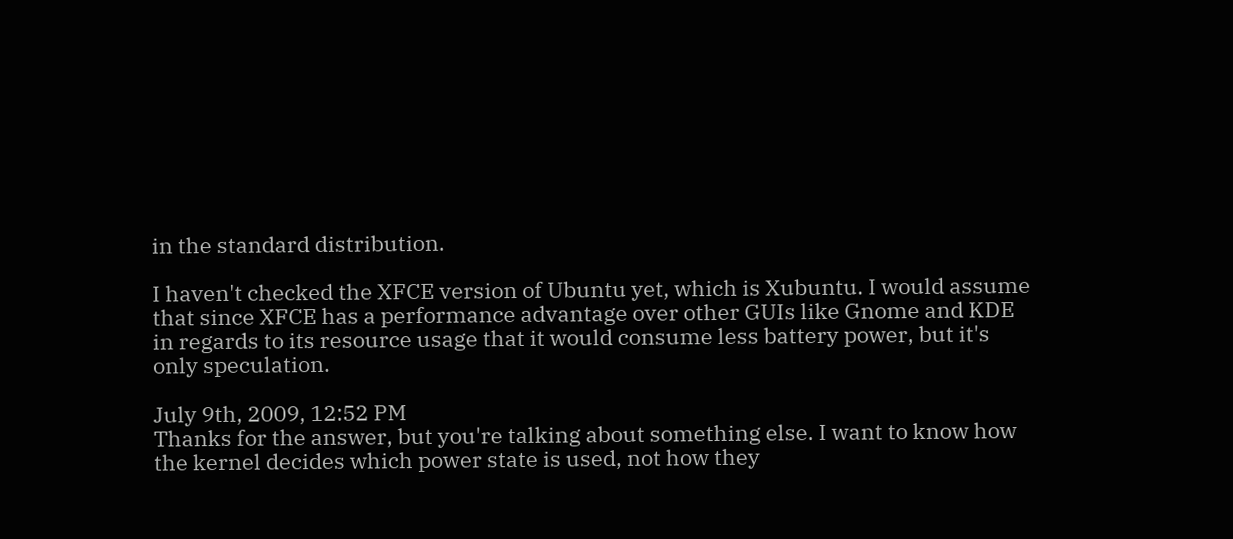in the standard distribution.

I haven't checked the XFCE version of Ubuntu yet, which is Xubuntu. I would assume that since XFCE has a performance advantage over other GUIs like Gnome and KDE in regards to its resource usage that it would consume less battery power, but it's only speculation.

July 9th, 2009, 12:52 PM
Thanks for the answer, but you're talking about something else. I want to know how the kernel decides which power state is used, not how they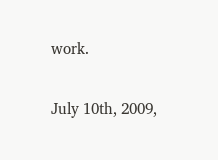work.

July 10th, 2009,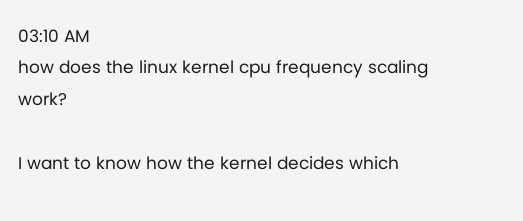03:10 AM
how does the linux kernel cpu frequency scaling work?

I want to know how the kernel decides which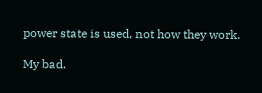power state is used, not how they work.

My bad.